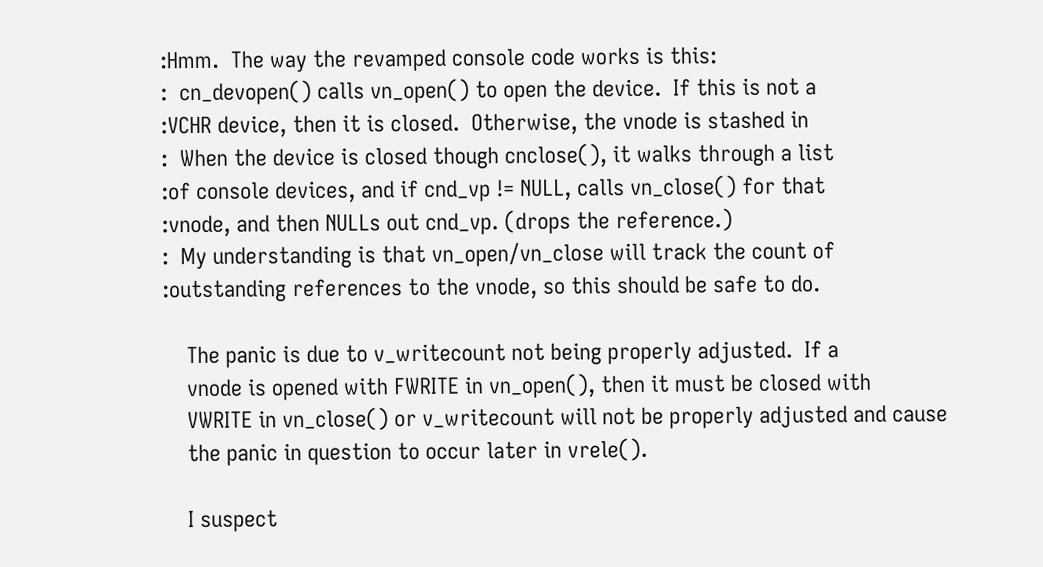:Hmm.  The way the revamped console code works is this:
:  cn_devopen() calls vn_open() to open the device.  If this is not a
:VCHR device, then it is closed.  Otherwise, the vnode is stashed in
:  When the device is closed though cnclose(), it walks through a list
:of console devices, and if cnd_vp != NULL, calls vn_close() for that
:vnode, and then NULLs out cnd_vp. (drops the reference.)
:  My understanding is that vn_open/vn_close will track the count of
:outstanding references to the vnode, so this should be safe to do.

    The panic is due to v_writecount not being properly adjusted.  If a
    vnode is opened with FWRITE in vn_open(), then it must be closed with
    VWRITE in vn_close() or v_writecount will not be properly adjusted and cause
    the panic in question to occur later in vrele().

    I suspect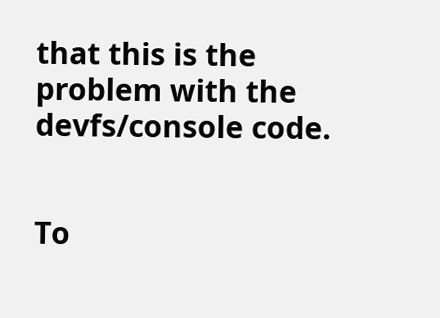that this is the problem with the devfs/console code.


To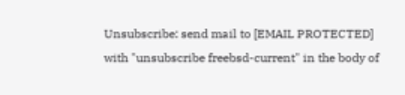Unsubscribe: send mail to [EMAIL PROTECTED]
with "unsubscribe freebsd-current" in the body of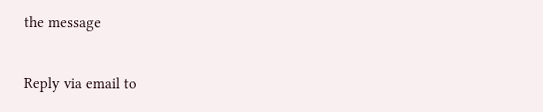the message

Reply via email to